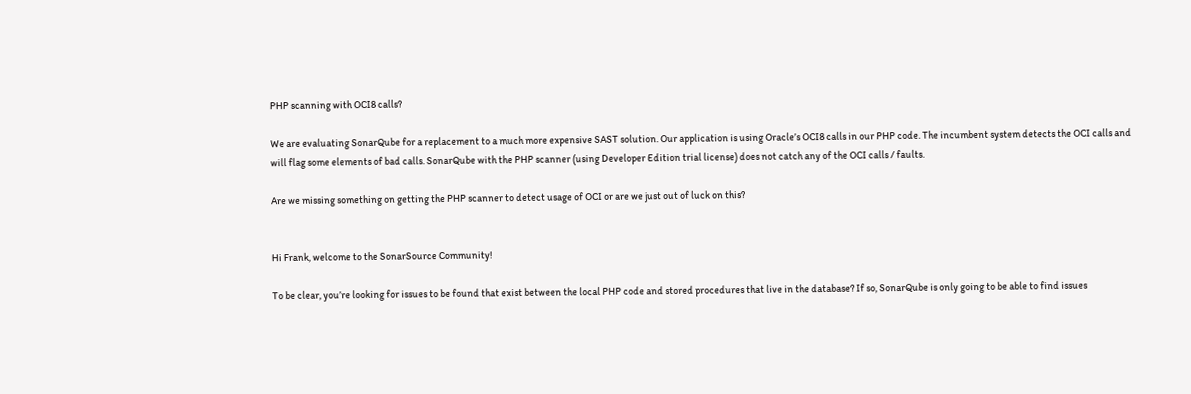PHP scanning with OCI8 calls?

We are evaluating SonarQube for a replacement to a much more expensive SAST solution. Our application is using Oracle’s OCI8 calls in our PHP code. The incumbent system detects the OCI calls and will flag some elements of bad calls. SonarQube with the PHP scanner (using Developer Edition trial license) does not catch any of the OCI calls / faults.

Are we missing something on getting the PHP scanner to detect usage of OCI or are we just out of luck on this?


Hi Frank, welcome to the SonarSource Community!

To be clear, you’re looking for issues to be found that exist between the local PHP code and stored procedures that live in the database? If so, SonarQube is only going to be able to find issues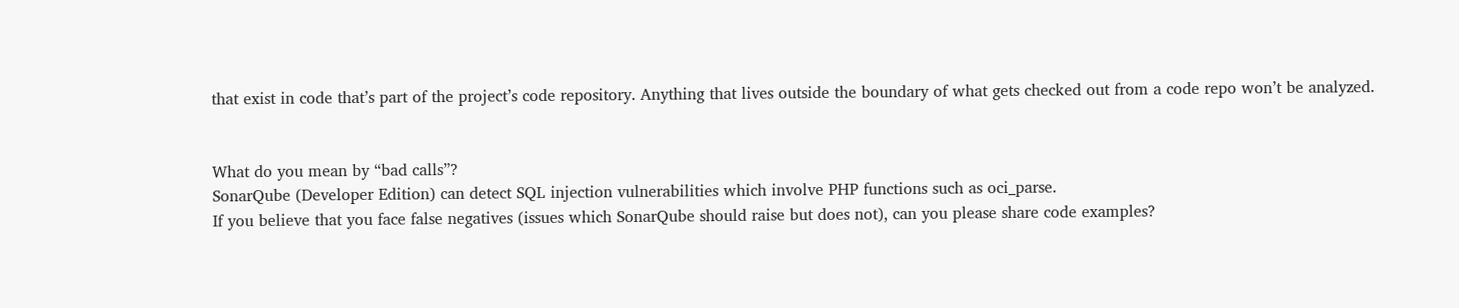that exist in code that’s part of the project’s code repository. Anything that lives outside the boundary of what gets checked out from a code repo won’t be analyzed.


What do you mean by “bad calls”?
SonarQube (Developer Edition) can detect SQL injection vulnerabilities which involve PHP functions such as oci_parse.
If you believe that you face false negatives (issues which SonarQube should raise but does not), can you please share code examples?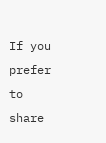If you prefer to share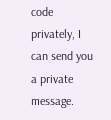code privately, I can send you a private message.